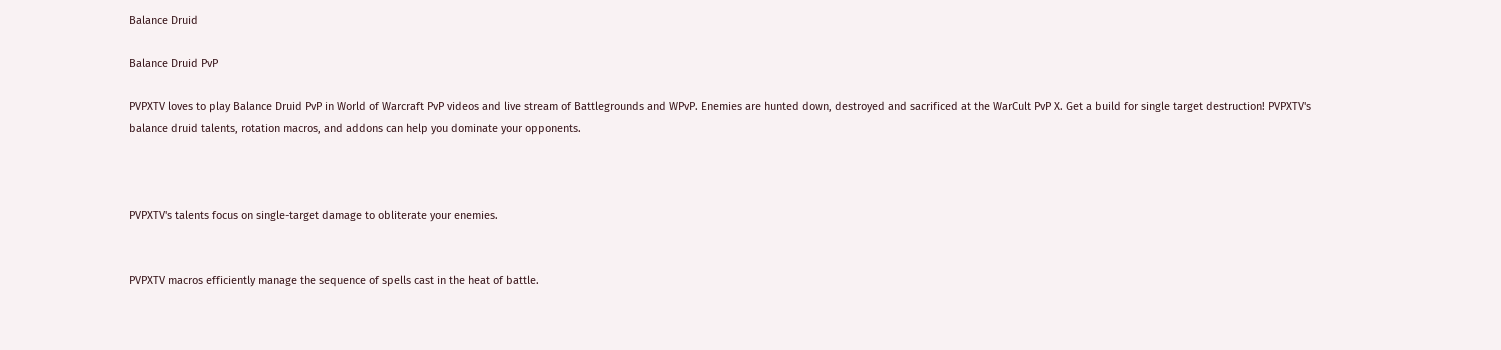Balance Druid

Balance Druid PvP

PVPXTV loves to play Balance Druid PvP in World of Warcraft PvP videos and live stream of Battlegrounds and WPvP. Enemies are hunted down, destroyed and sacrificed at the WarCult PvP X. Get a build for single target destruction! PVPXTV's balance druid talents, rotation macros, and addons can help you dominate your opponents.



PVPXTV's talents focus on single-target damage to obliterate your enemies.


PVPXTV macros efficiently manage the sequence of spells cast in the heat of battle.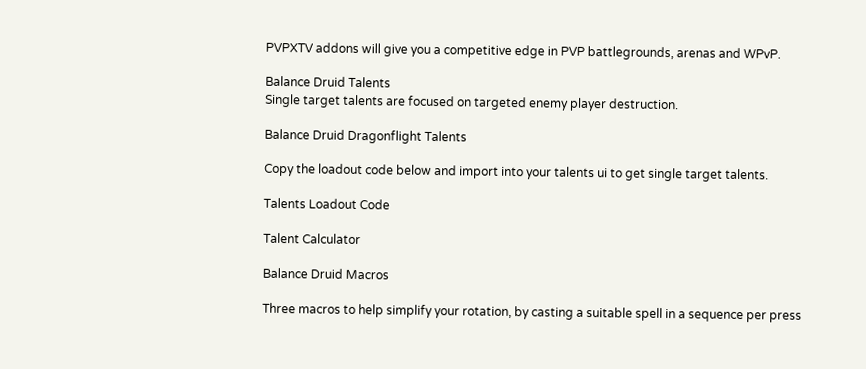PVPXTV addons will give you a competitive edge in PVP battlegrounds, arenas and WPvP.

Balance Druid Talents
Single target talents are focused on targeted enemy player destruction.

Balance Druid Dragonflight Talents

Copy the loadout code below and import into your talents ui to get single target talents.

Talents Loadout Code

Talent Calculator

Balance Druid Macros

Three macros to help simplify your rotation, by casting a suitable spell in a sequence per press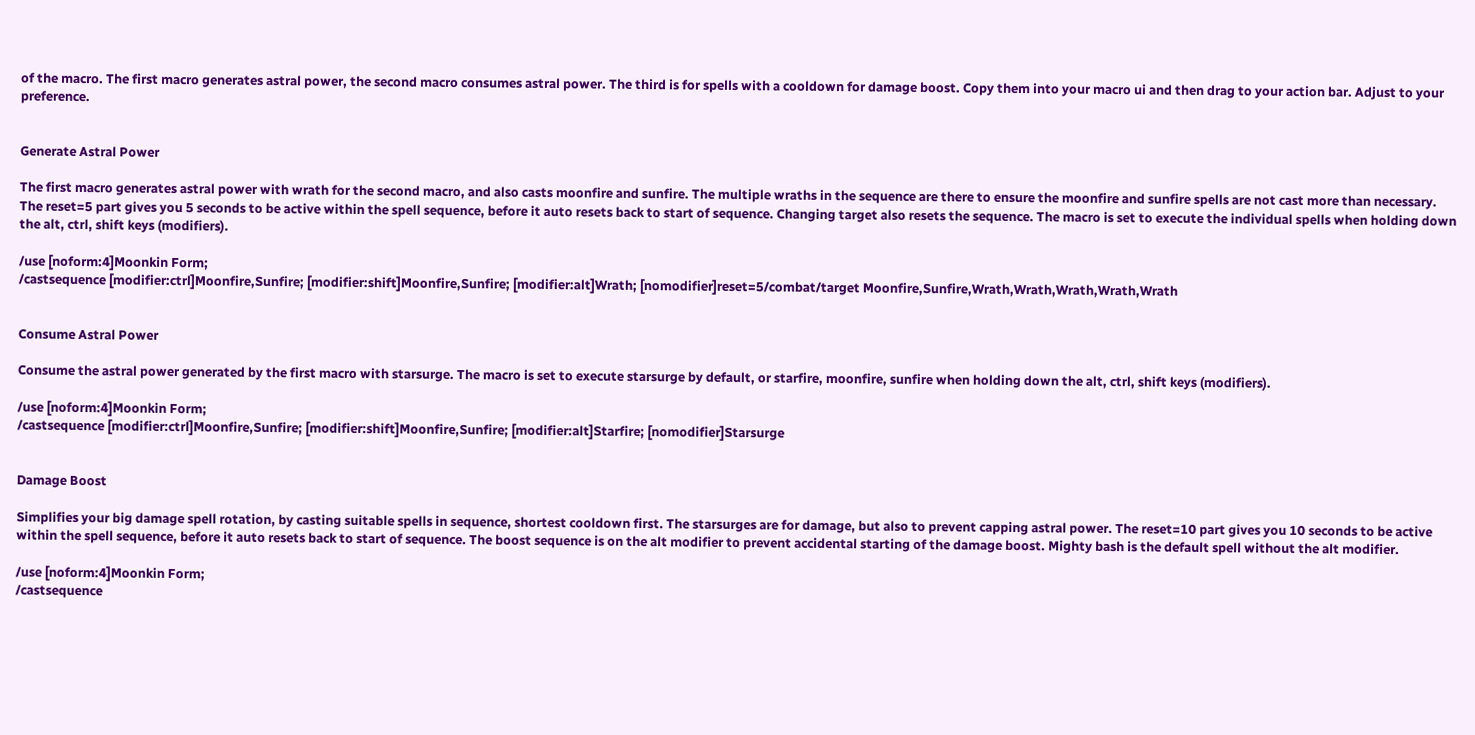of the macro. The first macro generates astral power, the second macro consumes astral power. The third is for spells with a cooldown for damage boost. Copy them into your macro ui and then drag to your action bar. Adjust to your preference.


Generate Astral Power

The first macro generates astral power with wrath for the second macro, and also casts moonfire and sunfire. The multiple wraths in the sequence are there to ensure the moonfire and sunfire spells are not cast more than necessary. The reset=5 part gives you 5 seconds to be active within the spell sequence, before it auto resets back to start of sequence. Changing target also resets the sequence. The macro is set to execute the individual spells when holding down the alt, ctrl, shift keys (modifiers).

/use [noform:4]Moonkin Form;
/castsequence [modifier:ctrl]Moonfire,Sunfire; [modifier:shift]Moonfire,Sunfire; [modifier:alt]Wrath; [nomodifier]reset=5/combat/target Moonfire,Sunfire,Wrath,Wrath,Wrath,Wrath,Wrath


Consume Astral Power

Consume the astral power generated by the first macro with starsurge. The macro is set to execute starsurge by default, or starfire, moonfire, sunfire when holding down the alt, ctrl, shift keys (modifiers).

/use [noform:4]Moonkin Form;
/castsequence [modifier:ctrl]Moonfire,Sunfire; [modifier:shift]Moonfire,Sunfire; [modifier:alt]Starfire; [nomodifier]Starsurge


Damage Boost

Simplifies your big damage spell rotation, by casting suitable spells in sequence, shortest cooldown first. The starsurges are for damage, but also to prevent capping astral power. The reset=10 part gives you 10 seconds to be active within the spell sequence, before it auto resets back to start of sequence. The boost sequence is on the alt modifier to prevent accidental starting of the damage boost. Mighty bash is the default spell without the alt modifier.

/use [noform:4]Moonkin Form;
/castsequence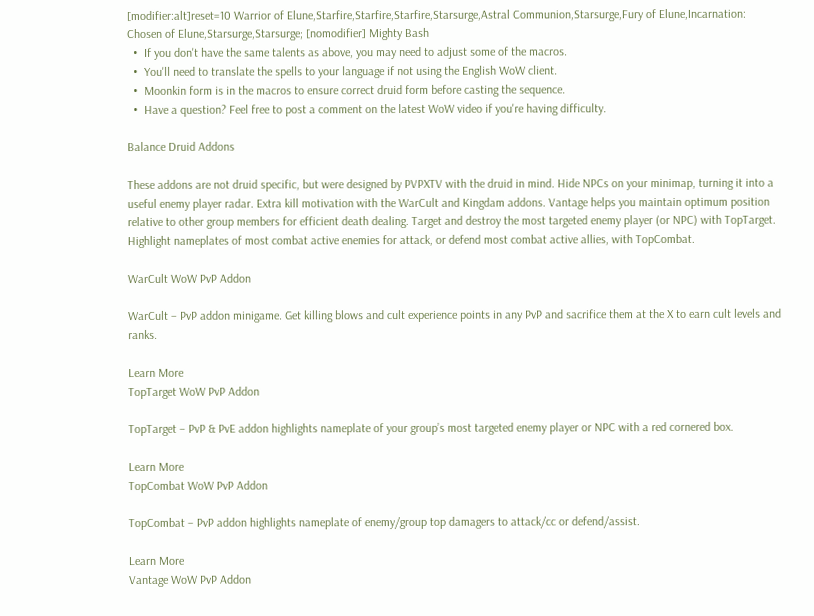[modifier:alt]reset=10 Warrior of Elune,Starfire,Starfire,Starfire,Starsurge,Astral Communion,Starsurge,Fury of Elune,Incarnation: Chosen of Elune,Starsurge,Starsurge; [nomodifier] Mighty Bash
  •  If you don't have the same talents as above, you may need to adjust some of the macros.
  •  You'll need to translate the spells to your language if not using the English WoW client.
  •  Moonkin form is in the macros to ensure correct druid form before casting the sequence.
  •  Have a question? Feel free to post a comment on the latest WoW video if you're having difficulty.

Balance Druid Addons

These addons are not druid specific, but were designed by PVPXTV with the druid in mind. Hide NPCs on your minimap, turning it into a useful enemy player radar. Extra kill motivation with the WarCult and Kingdam addons. Vantage helps you maintain optimum position relative to other group members for efficient death dealing. Target and destroy the most targeted enemy player (or NPC) with TopTarget. Highlight nameplates of most combat active enemies for attack, or defend most combat active allies, with TopCombat.

WarCult WoW PvP Addon

WarCult – PvP addon minigame. Get killing blows and cult experience points in any PvP and sacrifice them at the X to earn cult levels and ranks.

Learn More
TopTarget WoW PvP Addon

TopTarget – PvP & PvE addon highlights nameplate of your group’s most targeted enemy player or NPC with a red cornered box.

Learn More
TopCombat WoW PvP Addon

TopCombat – PvP addon highlights nameplate of enemy/group top damagers to attack/cc or defend/assist.

Learn More
Vantage WoW PvP Addon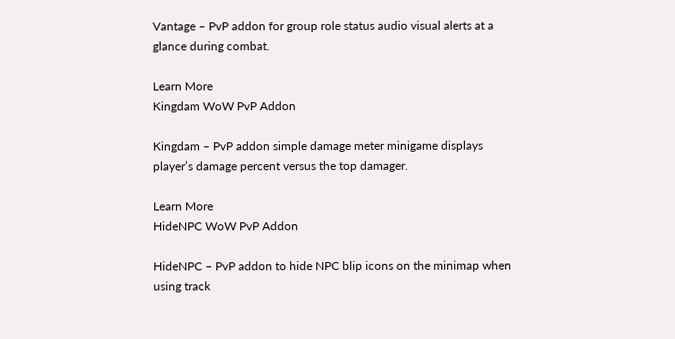Vantage – PvP addon for group role status audio visual alerts at a glance during combat.

Learn More
Kingdam WoW PvP Addon

Kingdam – PvP addon simple damage meter minigame displays player’s damage percent versus the top damager.

Learn More
HideNPC WoW PvP Addon

HideNPC – PvP addon to hide NPC blip icons on the minimap when using track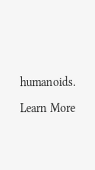humanoids.

Learn More